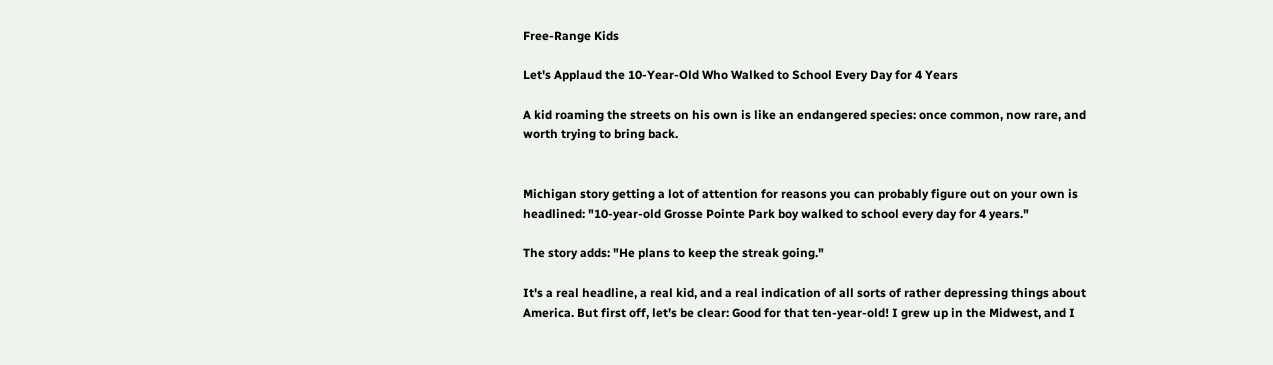Free-Range Kids

Let's Applaud the 10-Year-Old Who Walked to School Every Day for 4 Years

A kid roaming the streets on his own is like an endangered species: once common, now rare, and worth trying to bring back.


Michigan story getting a lot of attention for reasons you can probably figure out on your own is headlined: "10-year-old Grosse Pointe Park boy walked to school every day for 4 years."

The story adds: "He plans to keep the streak going."

It's a real headline, a real kid, and a real indication of all sorts of rather depressing things about America. But first off, let's be clear: Good for that ten-year-old! I grew up in the Midwest, and I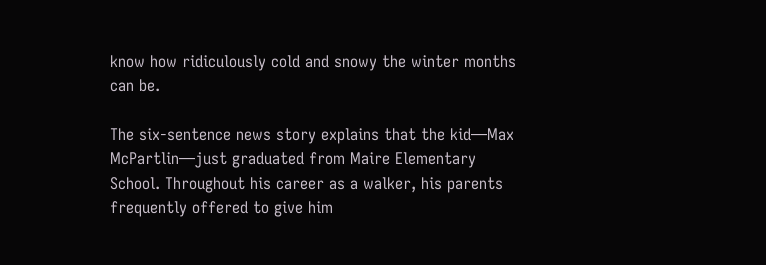know how ridiculously cold and snowy the winter months can be.

The six-sentence news story explains that the kid—Max McPartlin—just graduated from Maire Elementary School. Throughout his career as a walker, his parents frequently offered to give him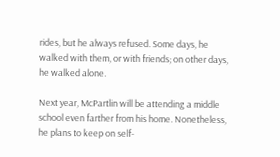rides, but he always refused. Some days, he walked with them, or with friends; on other days, he walked alone.

Next year, McPartlin will be attending a middle school even farther from his home. Nonetheless, he plans to keep on self-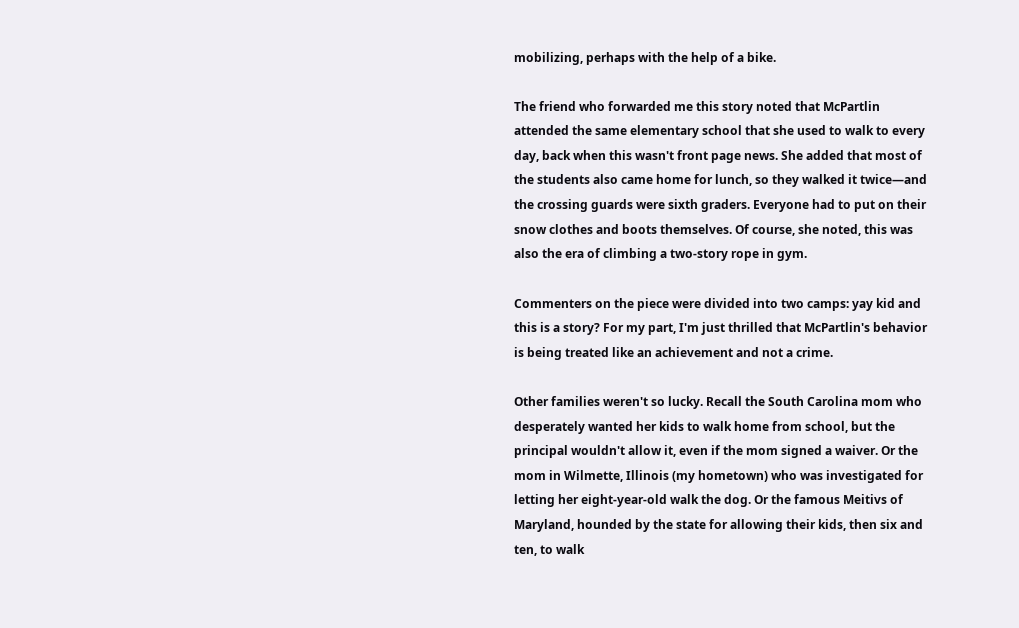mobilizing, perhaps with the help of a bike.

The friend who forwarded me this story noted that McPartlin attended the same elementary school that she used to walk to every day, back when this wasn't front page news. She added that most of the students also came home for lunch, so they walked it twice—and the crossing guards were sixth graders. Everyone had to put on their snow clothes and boots themselves. Of course, she noted, this was also the era of climbing a two-story rope in gym.

Commenters on the piece were divided into two camps: yay kid and this is a story? For my part, I'm just thrilled that McPartlin's behavior is being treated like an achievement and not a crime.

Other families weren't so lucky. Recall the South Carolina mom who desperately wanted her kids to walk home from school, but the principal wouldn't allow it, even if the mom signed a waiver. Or the mom in Wilmette, Illinois (my hometown) who was investigated for letting her eight-year-old walk the dog. Or the famous Meitivs of Maryland, hounded by the state for allowing their kids, then six and ten, to walk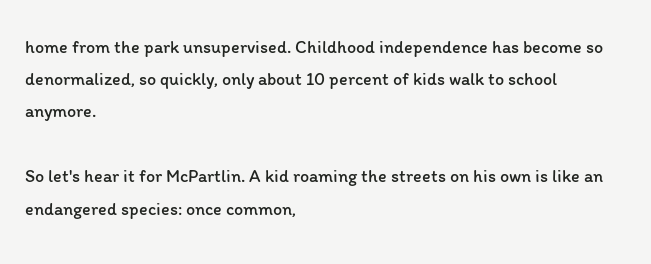home from the park unsupervised. Childhood independence has become so denormalized, so quickly, only about 10 percent of kids walk to school anymore.

So let's hear it for McPartlin. A kid roaming the streets on his own is like an endangered species: once common,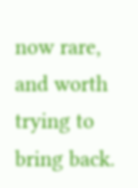now rare, and worth trying to bring back.